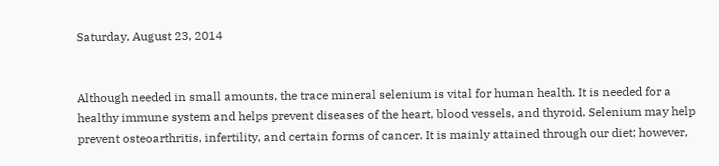Saturday, August 23, 2014


Although needed in small amounts, the trace mineral selenium is vital for human health. It is needed for a healthy immune system and helps prevent diseases of the heart, blood vessels, and thyroid. Selenium may help prevent osteoarthritis, infertility, and certain forms of cancer. It is mainly attained through our diet; however,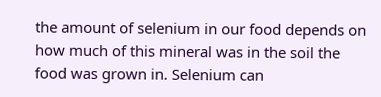the amount of selenium in our food depends on how much of this mineral was in the soil the food was grown in. Selenium can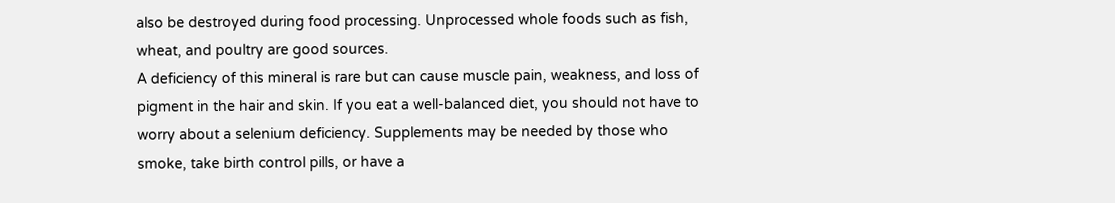also be destroyed during food processing. Unprocessed whole foods such as fish, wheat, and poultry are good sources.
A deficiency of this mineral is rare but can cause muscle pain, weakness, and loss of pigment in the hair and skin. If you eat a well-balanced diet, you should not have to worry about a selenium deficiency. Supplements may be needed by those who smoke, take birth control pills, or have a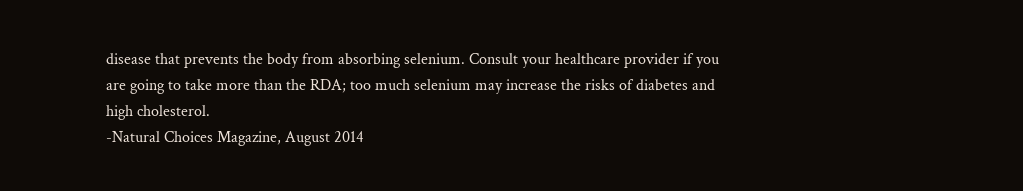disease that prevents the body from absorbing selenium. Consult your healthcare provider if you are going to take more than the RDA; too much selenium may increase the risks of diabetes and high cholesterol.
-Natural Choices Magazine, August 2014